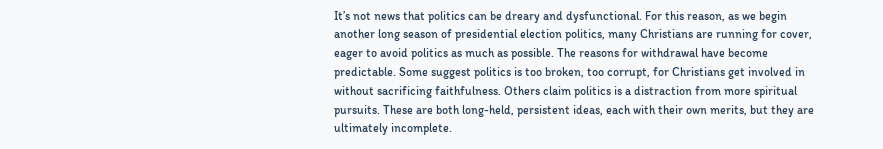It’s not news that politics can be dreary and dysfunctional. For this reason, as we begin another long season of presidential election politics, many Christians are running for cover, eager to avoid politics as much as possible. The reasons for withdrawal have become predictable. Some suggest politics is too broken, too corrupt, for Christians get involved in without sacrificing faithfulness. Others claim politics is a distraction from more spiritual pursuits. These are both long-held, persistent ideas, each with their own merits, but they are ultimately incomplete.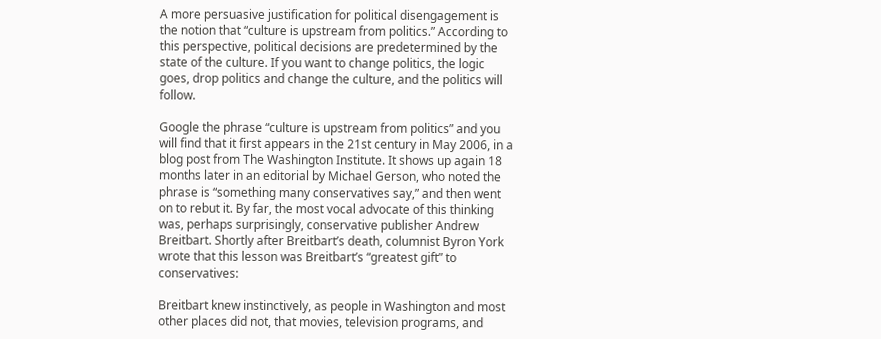A more persuasive justification for political disengagement is the notion that “culture is upstream from politics.” According to this perspective, political decisions are predetermined by the state of the culture. If you want to change politics, the logic goes, drop politics and change the culture, and the politics will follow.

Google the phrase “culture is upstream from politics” and you will find that it first appears in the 21st century in May 2006, in a blog post from The Washington Institute. It shows up again 18 months later in an editorial by Michael Gerson, who noted the phrase is “something many conservatives say,” and then went on to rebut it. By far, the most vocal advocate of this thinking was, perhaps surprisingly, conservative publisher Andrew Breitbart. Shortly after Breitbart’s death, columnist Byron York wrote that this lesson was Breitbart’s “greatest gift” to conservatives:

Breitbart knew instinctively, as people in Washington and most other places did not, that movies, television programs, and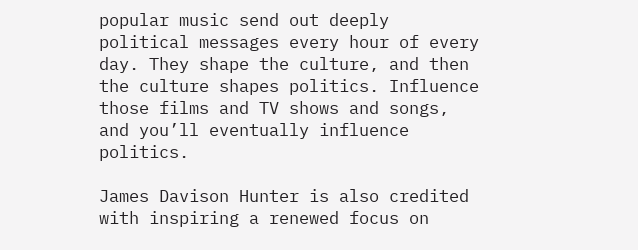popular music send out deeply political messages every hour of every day. They shape the culture, and then the culture shapes politics. Influence those films and TV shows and songs, and you’ll eventually influence politics.

James Davison Hunter is also credited with inspiring a renewed focus on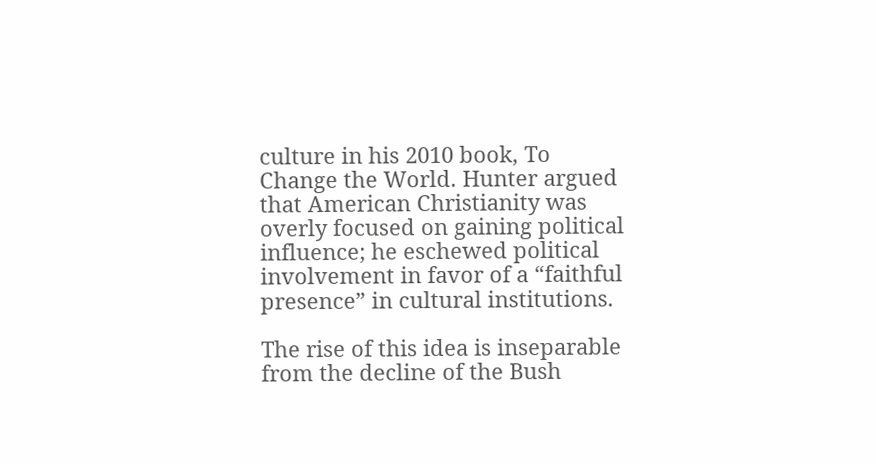culture in his 2010 book, To Change the World. Hunter argued that American Christianity was overly focused on gaining political influence; he eschewed political involvement in favor of a “faithful presence” in cultural institutions.

The rise of this idea is inseparable from the decline of the Bush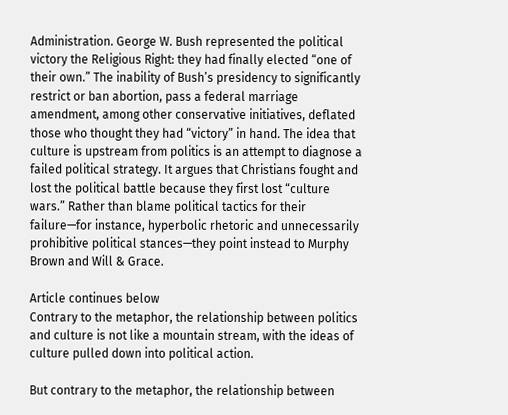Administration. George W. Bush represented the political victory the Religious Right: they had finally elected “one of their own.” The inability of Bush’s presidency to significantly restrict or ban abortion, pass a federal marriage amendment, among other conservative initiatives, deflated those who thought they had “victory” in hand. The idea that culture is upstream from politics is an attempt to diagnose a failed political strategy. It argues that Christians fought and lost the political battle because they first lost “culture wars.” Rather than blame political tactics for their failure—for instance, hyperbolic rhetoric and unnecessarily prohibitive political stances—they point instead to Murphy Brown and Will & Grace.

Article continues below
Contrary to the metaphor, the relationship between politics and culture is not like a mountain stream, with the ideas of culture pulled down into political action.

But contrary to the metaphor, the relationship between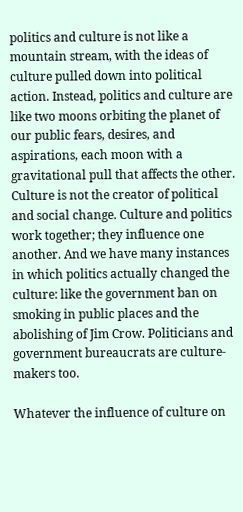politics and culture is not like a mountain stream, with the ideas of culture pulled down into political action. Instead, politics and culture are like two moons orbiting the planet of our public fears, desires, and aspirations, each moon with a gravitational pull that affects the other. Culture is not the creator of political and social change. Culture and politics work together; they influence one another. And we have many instances in which politics actually changed the culture: like the government ban on smoking in public places and the abolishing of Jim Crow. Politicians and government bureaucrats are culture-makers too.

Whatever the influence of culture on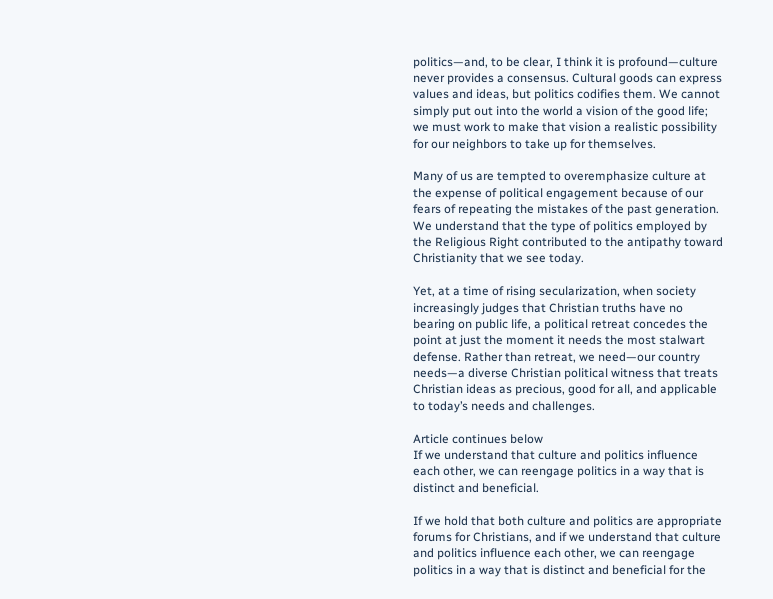politics—and, to be clear, I think it is profound—culture never provides a consensus. Cultural goods can express values and ideas, but politics codifies them. We cannot simply put out into the world a vision of the good life; we must work to make that vision a realistic possibility for our neighbors to take up for themselves.

Many of us are tempted to overemphasize culture at the expense of political engagement because of our fears of repeating the mistakes of the past generation. We understand that the type of politics employed by the Religious Right contributed to the antipathy toward Christianity that we see today.

Yet, at a time of rising secularization, when society increasingly judges that Christian truths have no bearing on public life, a political retreat concedes the point at just the moment it needs the most stalwart defense. Rather than retreat, we need—our country needs—a diverse Christian political witness that treats Christian ideas as precious, good for all, and applicable to today’s needs and challenges.

Article continues below
If we understand that culture and politics influence each other, we can reengage politics in a way that is distinct and beneficial.

If we hold that both culture and politics are appropriate forums for Christians, and if we understand that culture and politics influence each other, we can reengage politics in a way that is distinct and beneficial for the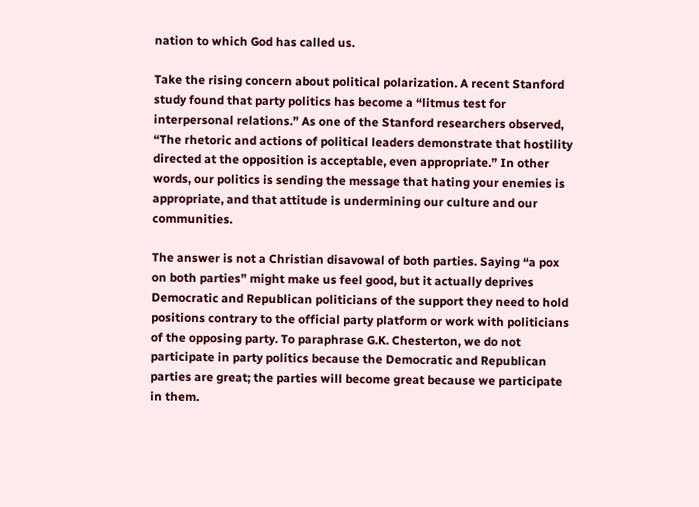nation to which God has called us.

Take the rising concern about political polarization. A recent Stanford study found that party politics has become a “litmus test for interpersonal relations.” As one of the Stanford researchers observed, “The rhetoric and actions of political leaders demonstrate that hostility directed at the opposition is acceptable, even appropriate.” In other words, our politics is sending the message that hating your enemies is appropriate, and that attitude is undermining our culture and our communities.

The answer is not a Christian disavowal of both parties. Saying “a pox on both parties” might make us feel good, but it actually deprives Democratic and Republican politicians of the support they need to hold positions contrary to the official party platform or work with politicians of the opposing party. To paraphrase G.K. Chesterton, we do not participate in party politics because the Democratic and Republican parties are great; the parties will become great because we participate in them.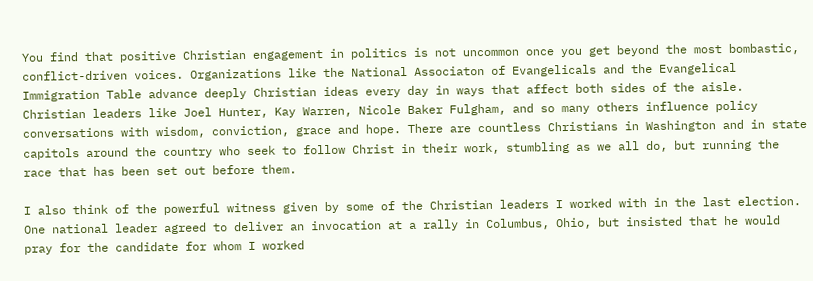You find that positive Christian engagement in politics is not uncommon once you get beyond the most bombastic, conflict-driven voices. Organizations like the National Associaton of Evangelicals and the Evangelical Immigration Table advance deeply Christian ideas every day in ways that affect both sides of the aisle. Christian leaders like Joel Hunter, Kay Warren, Nicole Baker Fulgham, and so many others influence policy conversations with wisdom, conviction, grace and hope. There are countless Christians in Washington and in state capitols around the country who seek to follow Christ in their work, stumbling as we all do, but running the race that has been set out before them.

I also think of the powerful witness given by some of the Christian leaders I worked with in the last election. One national leader agreed to deliver an invocation at a rally in Columbus, Ohio, but insisted that he would pray for the candidate for whom I worked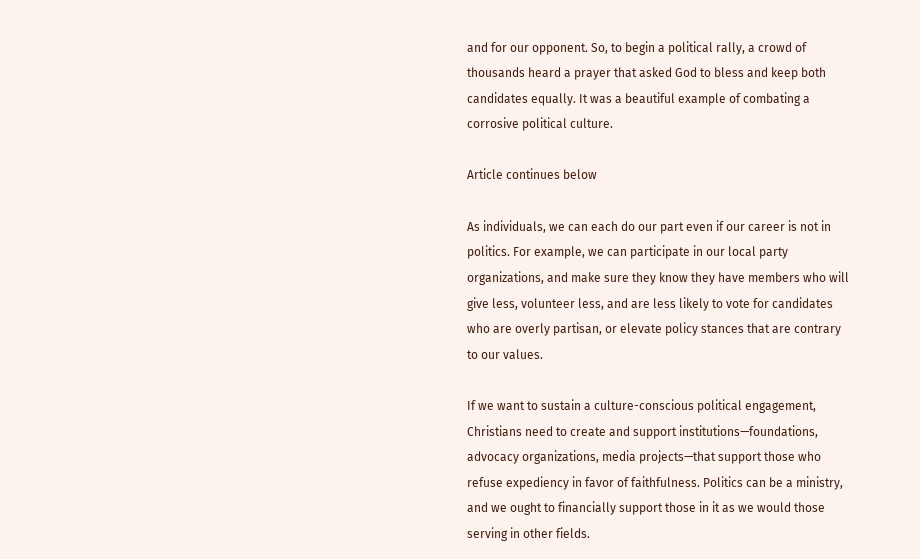and for our opponent. So, to begin a political rally, a crowd of thousands heard a prayer that asked God to bless and keep both candidates equally. It was a beautiful example of combating a corrosive political culture.

Article continues below

As individuals, we can each do our part even if our career is not in politics. For example, we can participate in our local party organizations, and make sure they know they have members who will give less, volunteer less, and are less likely to vote for candidates who are overly partisan, or elevate policy stances that are contrary to our values.

If we want to sustain a culture-conscious political engagement, Christians need to create and support institutions—foundations, advocacy organizations, media projects—that support those who refuse expediency in favor of faithfulness. Politics can be a ministry, and we ought to financially support those in it as we would those serving in other fields.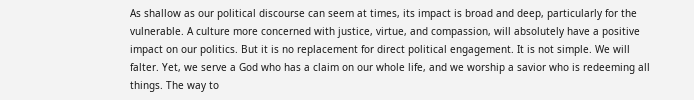As shallow as our political discourse can seem at times, its impact is broad and deep, particularly for the vulnerable. A culture more concerned with justice, virtue, and compassion, will absolutely have a positive impact on our politics. But it is no replacement for direct political engagement. It is not simple. We will falter. Yet, we serve a God who has a claim on our whole life, and we worship a savior who is redeeming all things. The way to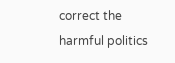correct the harmful politics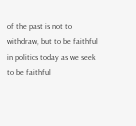of the past is not to withdraw, but to be faithful in politics today as we seek to be faithful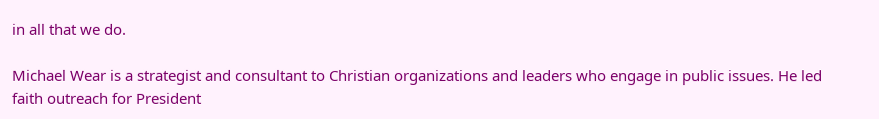in all that we do.

Michael Wear is a strategist and consultant to Christian organizations and leaders who engage in public issues. He led faith outreach for President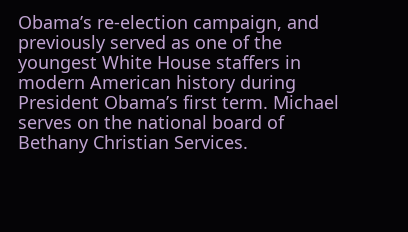Obama’s re-election campaign, and previously served as one of the youngest White House staffers in modern American history during President Obama’s first term. Michael serves on the national board of Bethany Christian Services.